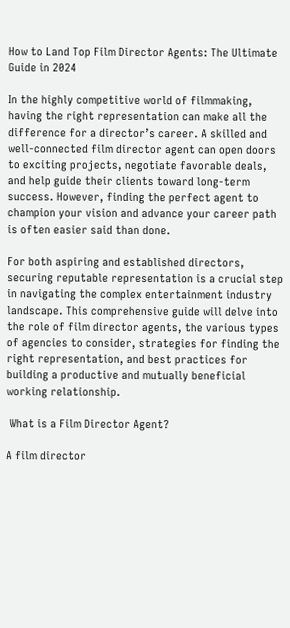How to Land Top Film Director Agents: The Ultimate Guide in 2024

In the highly competitive world of filmmaking, having the right representation can make all the difference for a director’s career. A skilled and well-connected film director agent can open doors to exciting projects, negotiate favorable deals, and help guide their clients toward long-term success. However, finding the perfect agent to champion your vision and advance your career path is often easier said than done.

For both aspiring and established directors, securing reputable representation is a crucial step in navigating the complex entertainment industry landscape. This comprehensive guide will delve into the role of film director agents, the various types of agencies to consider, strategies for finding the right representation, and best practices for building a productive and mutually beneficial working relationship.

 What is a Film Director Agent?

A film director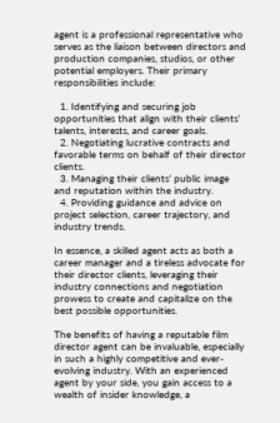agent is a professional representative who serves as the liaison between directors and production companies, studios, or other potential employers. Their primary responsibilities include:

  1. Identifying and securing job opportunities that align with their clients’ talents, interests, and career goals.
  2. Negotiating lucrative contracts and favorable terms on behalf of their director clients.
  3. Managing their clients’ public image and reputation within the industry.
  4. Providing guidance and advice on project selection, career trajectory, and industry trends.

In essence, a skilled agent acts as both a career manager and a tireless advocate for their director clients, leveraging their industry connections and negotiation prowess to create and capitalize on the best possible opportunities.

The benefits of having a reputable film director agent can be invaluable, especially in such a highly competitive and ever-evolving industry. With an experienced agent by your side, you gain access to a wealth of insider knowledge, a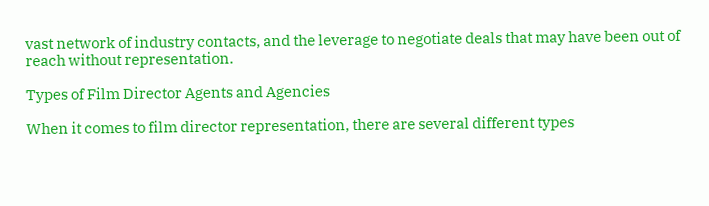vast network of industry contacts, and the leverage to negotiate deals that may have been out of reach without representation.

Types of Film Director Agents and Agencies

When it comes to film director representation, there are several different types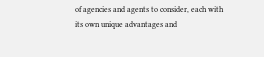of agencies and agents to consider, each with its own unique advantages and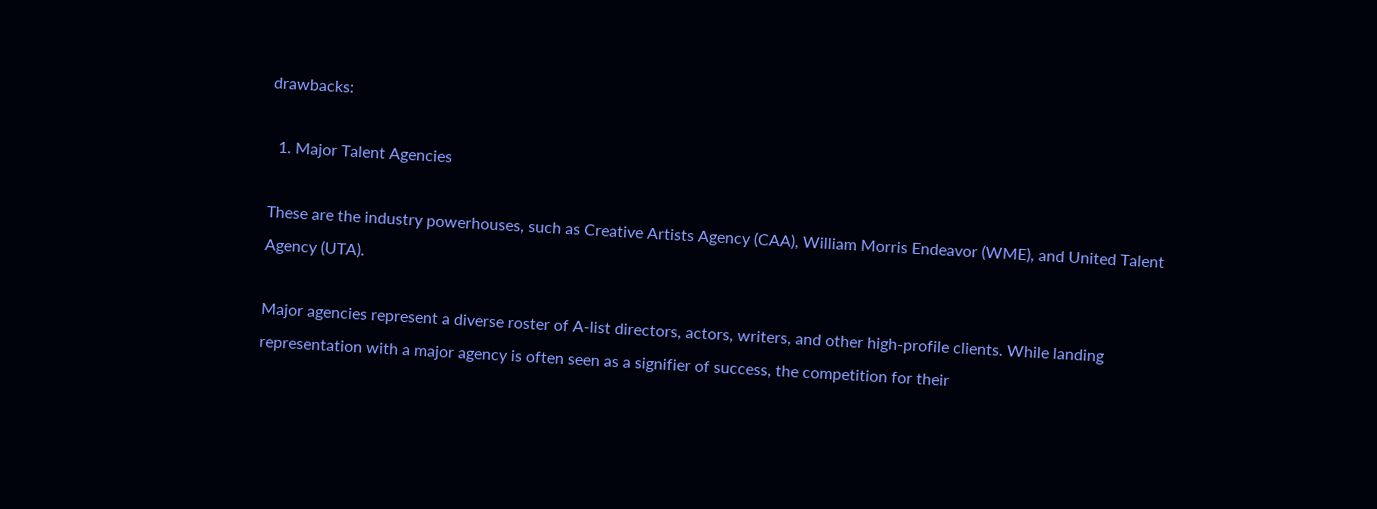drawbacks:

  1. Major Talent Agencies

These are the industry powerhouses, such as Creative Artists Agency (CAA), William Morris Endeavor (WME), and United Talent Agency (UTA).

Major agencies represent a diverse roster of A-list directors, actors, writers, and other high-profile clients. While landing representation with a major agency is often seen as a signifier of success, the competition for their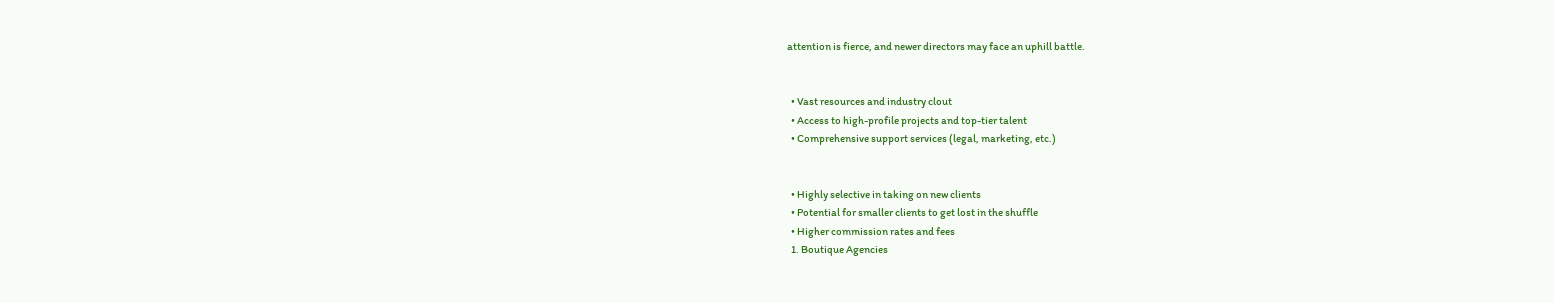attention is fierce, and newer directors may face an uphill battle.


  • Vast resources and industry clout
  • Access to high-profile projects and top-tier talent
  • Comprehensive support services (legal, marketing, etc.)


  • Highly selective in taking on new clients
  • Potential for smaller clients to get lost in the shuffle
  • Higher commission rates and fees
  1. Boutique Agencies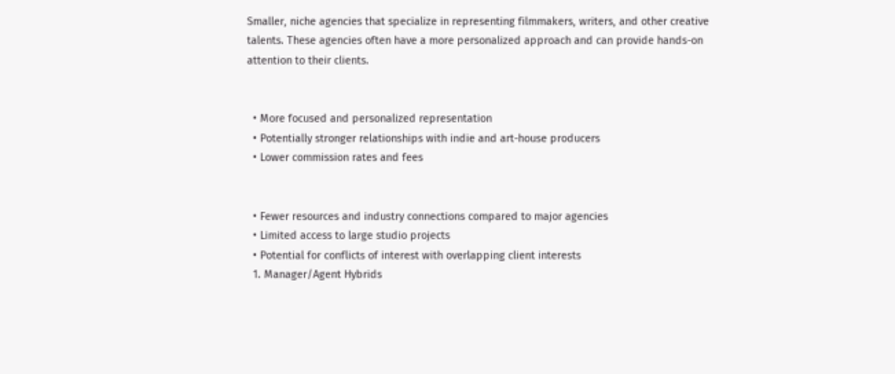Smaller, niche agencies that specialize in representing filmmakers, writers, and other creative talents. These agencies often have a more personalized approach and can provide hands-on attention to their clients.


  • More focused and personalized representation
  • Potentially stronger relationships with indie and art-house producers
  • Lower commission rates and fees


  • Fewer resources and industry connections compared to major agencies
  • Limited access to large studio projects
  • Potential for conflicts of interest with overlapping client interests
  1. Manager/Agent Hybrids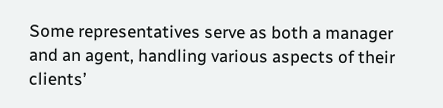Some representatives serve as both a manager and an agent, handling various aspects of their clients’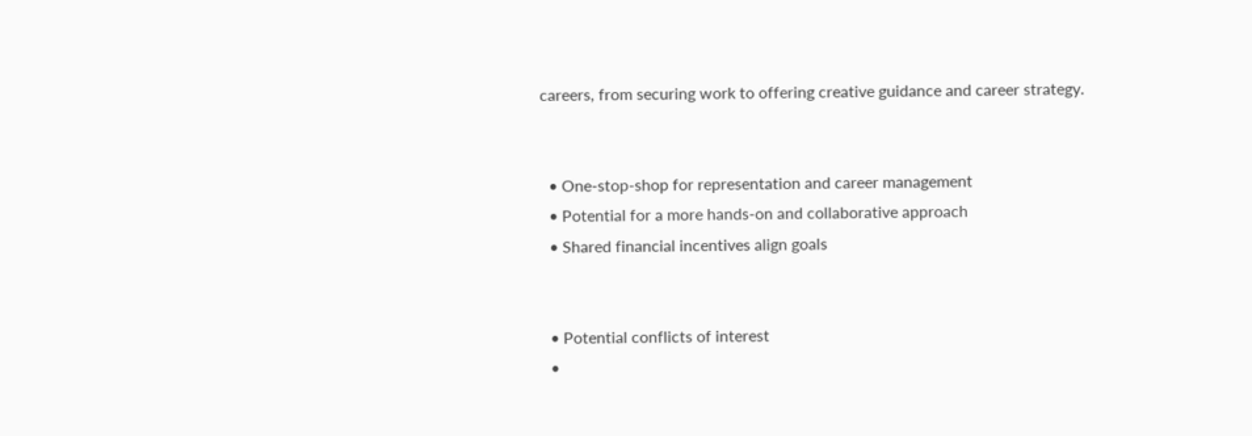careers, from securing work to offering creative guidance and career strategy.


  • One-stop-shop for representation and career management
  • Potential for a more hands-on and collaborative approach
  • Shared financial incentives align goals


  • Potential conflicts of interest
  •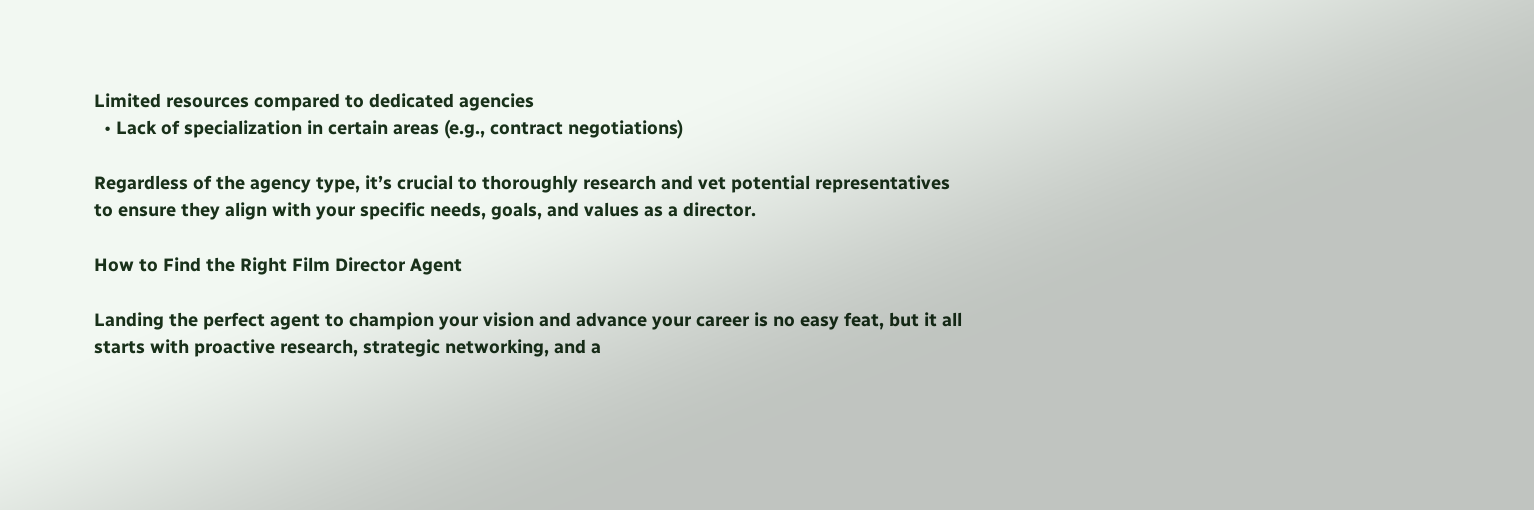Limited resources compared to dedicated agencies
  • Lack of specialization in certain areas (e.g., contract negotiations)

Regardless of the agency type, it’s crucial to thoroughly research and vet potential representatives to ensure they align with your specific needs, goals, and values as a director.

How to Find the Right Film Director Agent

Landing the perfect agent to champion your vision and advance your career is no easy feat, but it all starts with proactive research, strategic networking, and a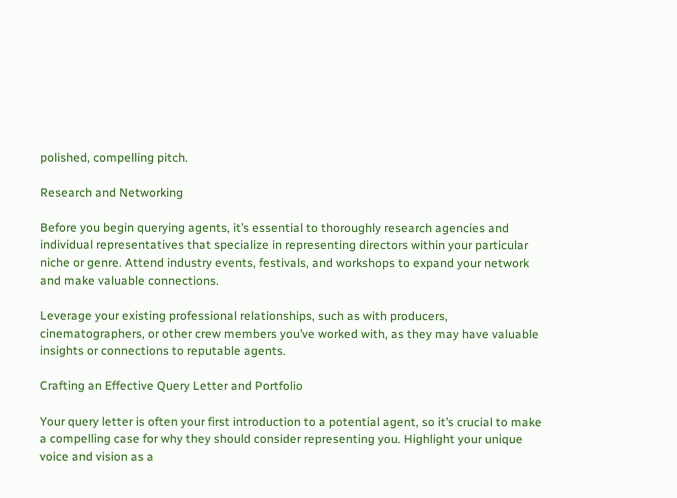polished, compelling pitch.

Research and Networking

Before you begin querying agents, it’s essential to thoroughly research agencies and individual representatives that specialize in representing directors within your particular niche or genre. Attend industry events, festivals, and workshops to expand your network and make valuable connections.

Leverage your existing professional relationships, such as with producers, cinematographers, or other crew members you’ve worked with, as they may have valuable insights or connections to reputable agents.

Crafting an Effective Query Letter and Portfolio

Your query letter is often your first introduction to a potential agent, so it’s crucial to make a compelling case for why they should consider representing you. Highlight your unique voice and vision as a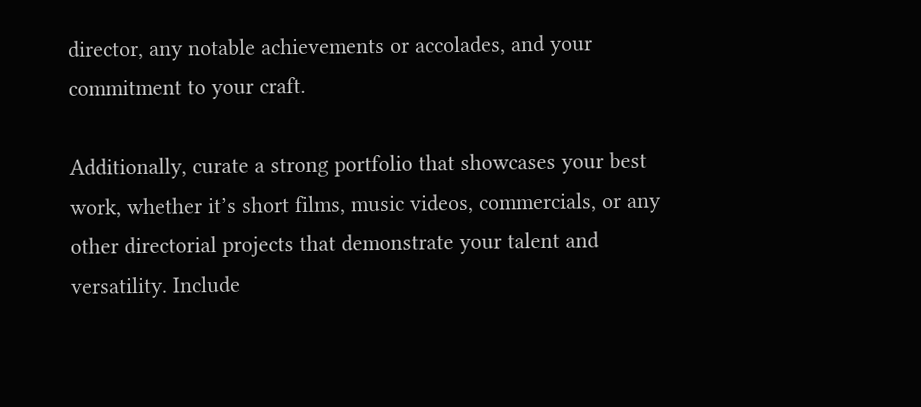director, any notable achievements or accolades, and your commitment to your craft.

Additionally, curate a strong portfolio that showcases your best work, whether it’s short films, music videos, commercials, or any other directorial projects that demonstrate your talent and versatility. Include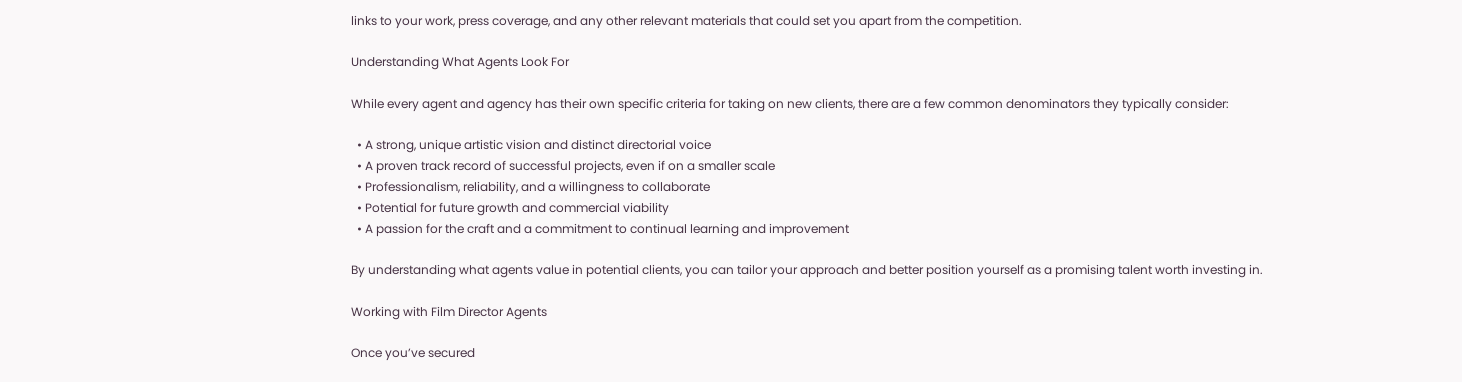links to your work, press coverage, and any other relevant materials that could set you apart from the competition.

Understanding What Agents Look For

While every agent and agency has their own specific criteria for taking on new clients, there are a few common denominators they typically consider:

  • A strong, unique artistic vision and distinct directorial voice
  • A proven track record of successful projects, even if on a smaller scale
  • Professionalism, reliability, and a willingness to collaborate
  • Potential for future growth and commercial viability
  • A passion for the craft and a commitment to continual learning and improvement

By understanding what agents value in potential clients, you can tailor your approach and better position yourself as a promising talent worth investing in.

Working with Film Director Agents

Once you’ve secured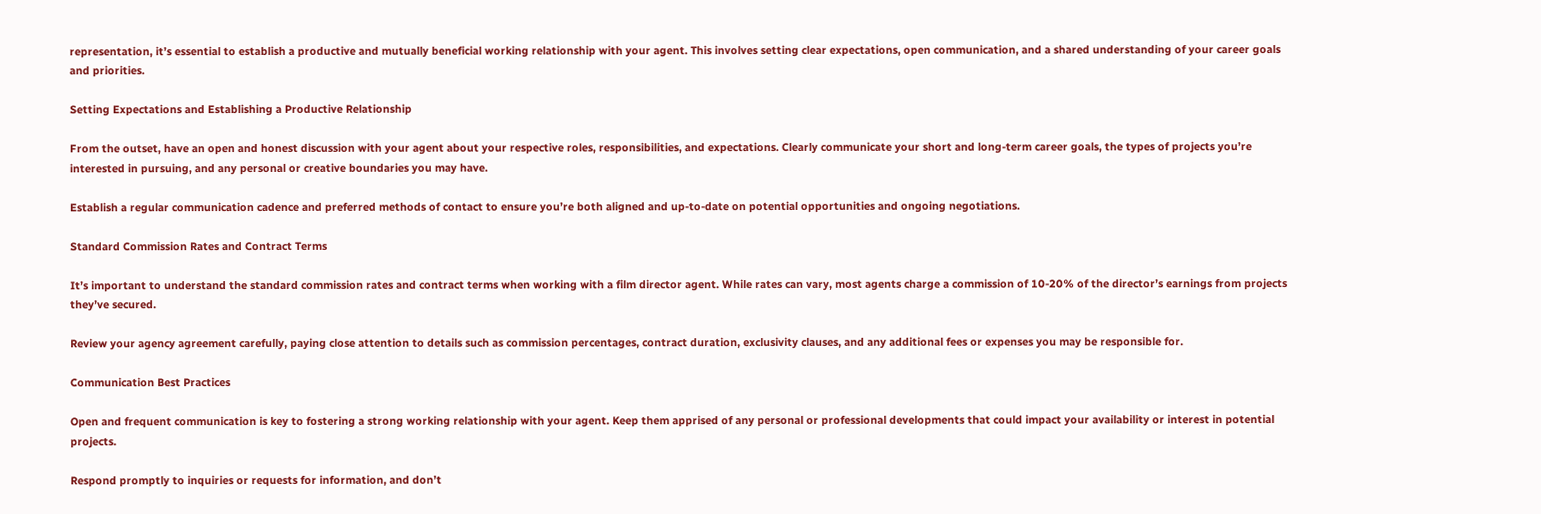representation, it’s essential to establish a productive and mutually beneficial working relationship with your agent. This involves setting clear expectations, open communication, and a shared understanding of your career goals and priorities.

Setting Expectations and Establishing a Productive Relationship

From the outset, have an open and honest discussion with your agent about your respective roles, responsibilities, and expectations. Clearly communicate your short and long-term career goals, the types of projects you’re interested in pursuing, and any personal or creative boundaries you may have.

Establish a regular communication cadence and preferred methods of contact to ensure you’re both aligned and up-to-date on potential opportunities and ongoing negotiations.

Standard Commission Rates and Contract Terms

It’s important to understand the standard commission rates and contract terms when working with a film director agent. While rates can vary, most agents charge a commission of 10-20% of the director’s earnings from projects they’ve secured.

Review your agency agreement carefully, paying close attention to details such as commission percentages, contract duration, exclusivity clauses, and any additional fees or expenses you may be responsible for.

Communication Best Practices

Open and frequent communication is key to fostering a strong working relationship with your agent. Keep them apprised of any personal or professional developments that could impact your availability or interest in potential projects.

Respond promptly to inquiries or requests for information, and don’t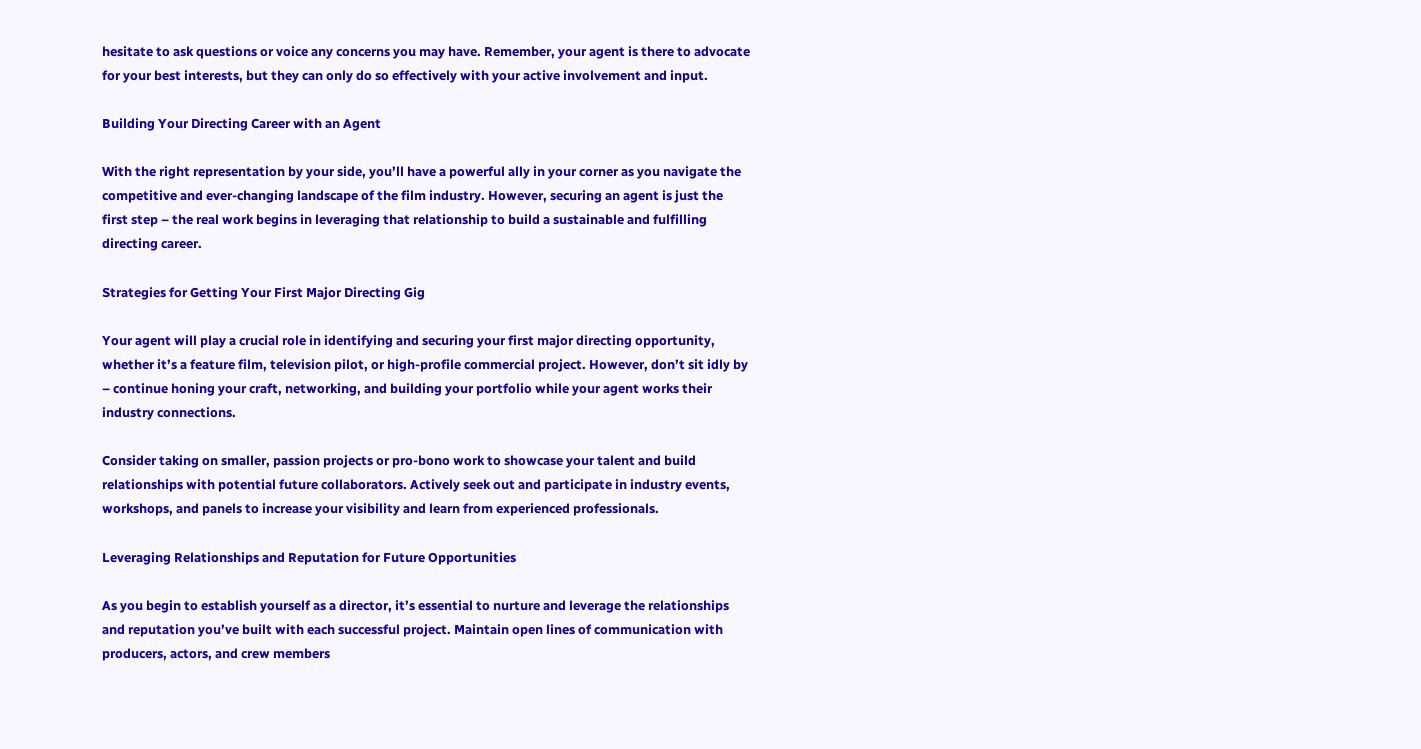hesitate to ask questions or voice any concerns you may have. Remember, your agent is there to advocate for your best interests, but they can only do so effectively with your active involvement and input.

Building Your Directing Career with an Agent

With the right representation by your side, you’ll have a powerful ally in your corner as you navigate the competitive and ever-changing landscape of the film industry. However, securing an agent is just the first step – the real work begins in leveraging that relationship to build a sustainable and fulfilling directing career.

Strategies for Getting Your First Major Directing Gig

Your agent will play a crucial role in identifying and securing your first major directing opportunity, whether it’s a feature film, television pilot, or high-profile commercial project. However, don’t sit idly by – continue honing your craft, networking, and building your portfolio while your agent works their industry connections.

Consider taking on smaller, passion projects or pro-bono work to showcase your talent and build relationships with potential future collaborators. Actively seek out and participate in industry events, workshops, and panels to increase your visibility and learn from experienced professionals.

Leveraging Relationships and Reputation for Future Opportunities

As you begin to establish yourself as a director, it’s essential to nurture and leverage the relationships and reputation you’ve built with each successful project. Maintain open lines of communication with producers, actors, and crew members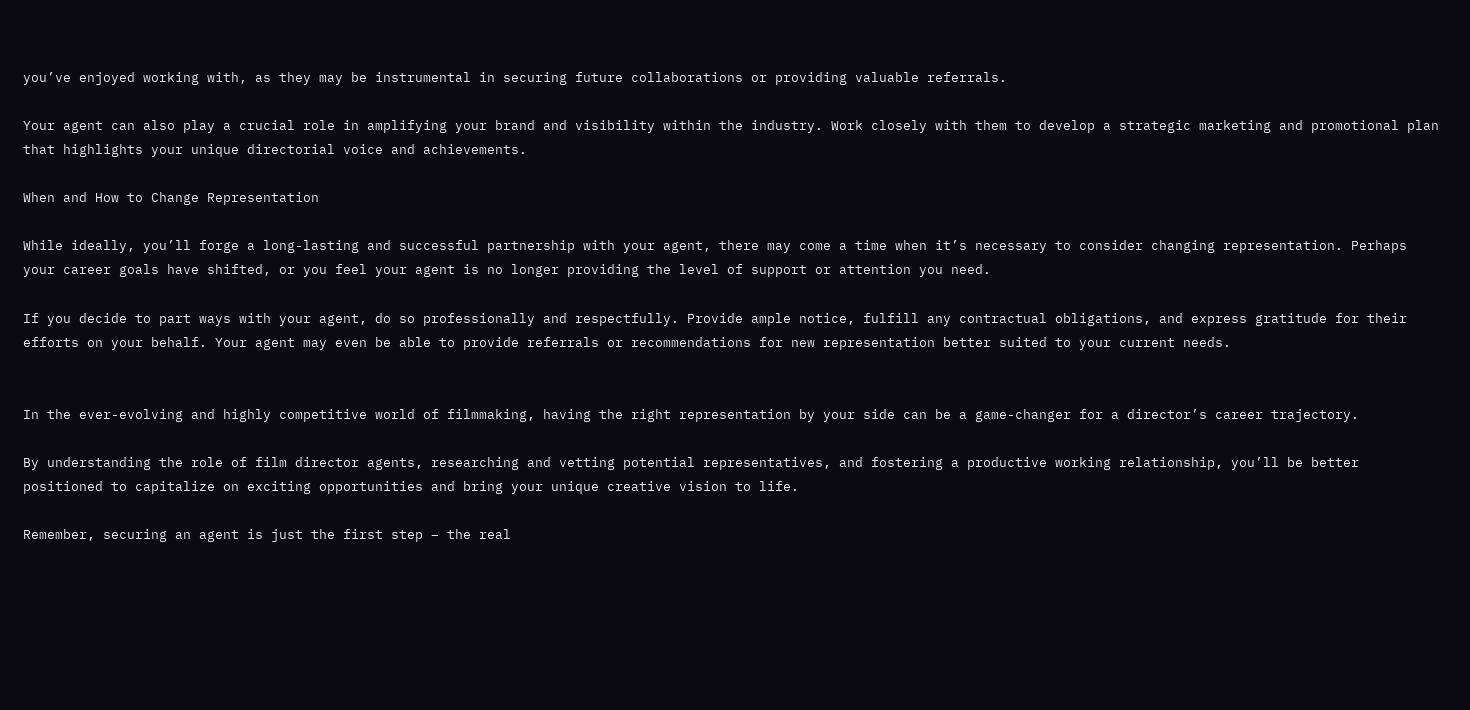you’ve enjoyed working with, as they may be instrumental in securing future collaborations or providing valuable referrals.

Your agent can also play a crucial role in amplifying your brand and visibility within the industry. Work closely with them to develop a strategic marketing and promotional plan that highlights your unique directorial voice and achievements.

When and How to Change Representation

While ideally, you’ll forge a long-lasting and successful partnership with your agent, there may come a time when it’s necessary to consider changing representation. Perhaps your career goals have shifted, or you feel your agent is no longer providing the level of support or attention you need.

If you decide to part ways with your agent, do so professionally and respectfully. Provide ample notice, fulfill any contractual obligations, and express gratitude for their efforts on your behalf. Your agent may even be able to provide referrals or recommendations for new representation better suited to your current needs.


In the ever-evolving and highly competitive world of filmmaking, having the right representation by your side can be a game-changer for a director’s career trajectory.

By understanding the role of film director agents, researching and vetting potential representatives, and fostering a productive working relationship, you’ll be better positioned to capitalize on exciting opportunities and bring your unique creative vision to life.

Remember, securing an agent is just the first step – the real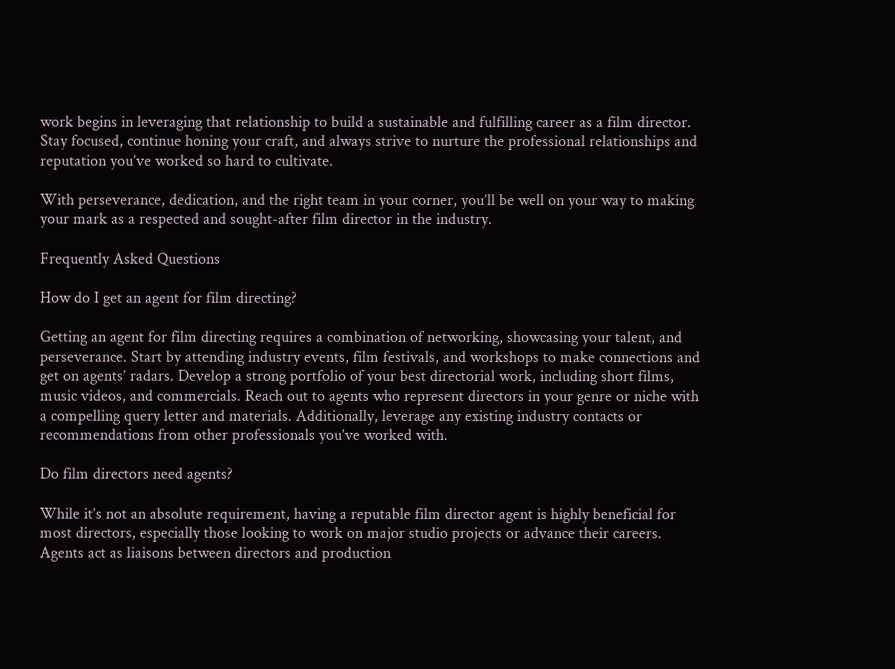work begins in leveraging that relationship to build a sustainable and fulfilling career as a film director. Stay focused, continue honing your craft, and always strive to nurture the professional relationships and reputation you’ve worked so hard to cultivate.

With perseverance, dedication, and the right team in your corner, you’ll be well on your way to making your mark as a respected and sought-after film director in the industry.

Frequently Asked Questions

How do I get an agent for film directing?

Getting an agent for film directing requires a combination of networking, showcasing your talent, and perseverance. Start by attending industry events, film festivals, and workshops to make connections and get on agents’ radars. Develop a strong portfolio of your best directorial work, including short films, music videos, and commercials. Reach out to agents who represent directors in your genre or niche with a compelling query letter and materials. Additionally, leverage any existing industry contacts or recommendations from other professionals you’ve worked with.

Do film directors need agents?

While it’s not an absolute requirement, having a reputable film director agent is highly beneficial for most directors, especially those looking to work on major studio projects or advance their careers. Agents act as liaisons between directors and production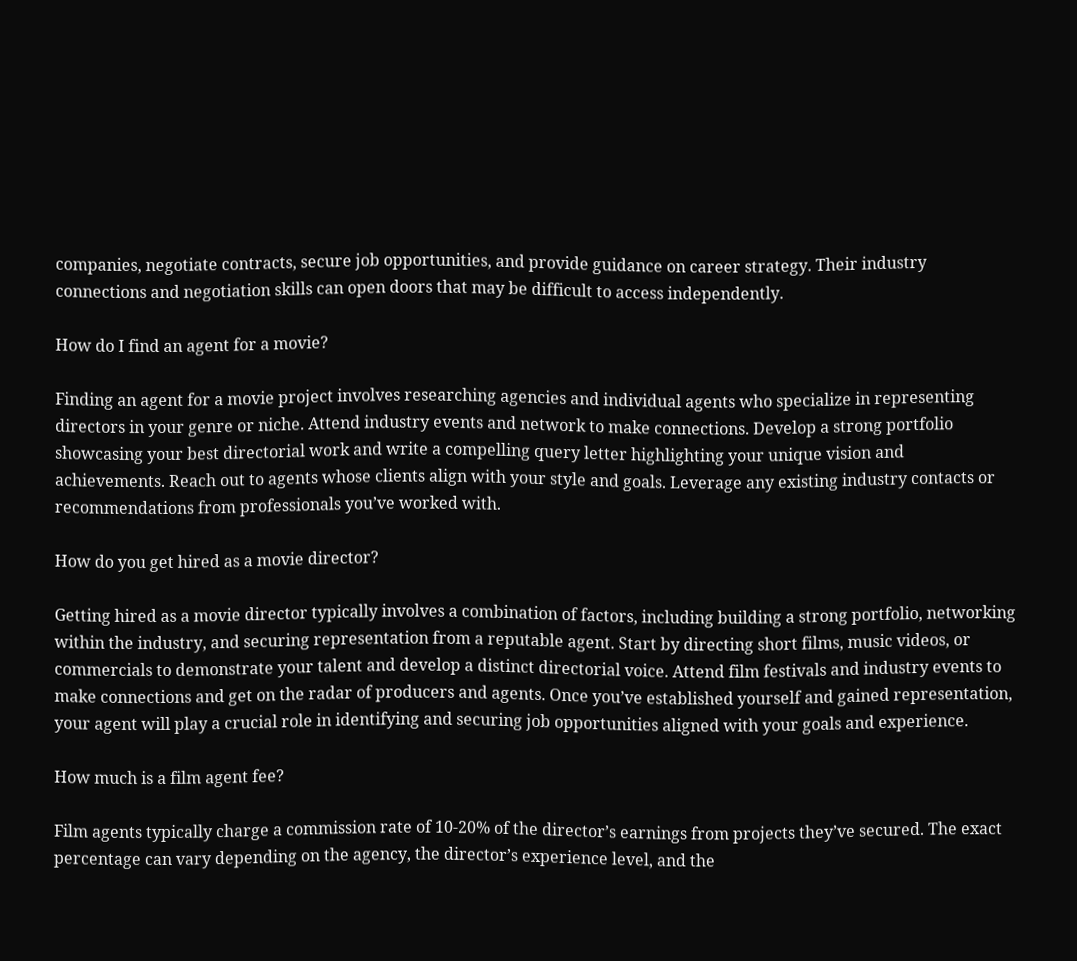companies, negotiate contracts, secure job opportunities, and provide guidance on career strategy. Their industry connections and negotiation skills can open doors that may be difficult to access independently.

How do I find an agent for a movie?

Finding an agent for a movie project involves researching agencies and individual agents who specialize in representing directors in your genre or niche. Attend industry events and network to make connections. Develop a strong portfolio showcasing your best directorial work and write a compelling query letter highlighting your unique vision and achievements. Reach out to agents whose clients align with your style and goals. Leverage any existing industry contacts or recommendations from professionals you’ve worked with.

How do you get hired as a movie director?

Getting hired as a movie director typically involves a combination of factors, including building a strong portfolio, networking within the industry, and securing representation from a reputable agent. Start by directing short films, music videos, or commercials to demonstrate your talent and develop a distinct directorial voice. Attend film festivals and industry events to make connections and get on the radar of producers and agents. Once you’ve established yourself and gained representation, your agent will play a crucial role in identifying and securing job opportunities aligned with your goals and experience.

How much is a film agent fee?

Film agents typically charge a commission rate of 10-20% of the director’s earnings from projects they’ve secured. The exact percentage can vary depending on the agency, the director’s experience level, and the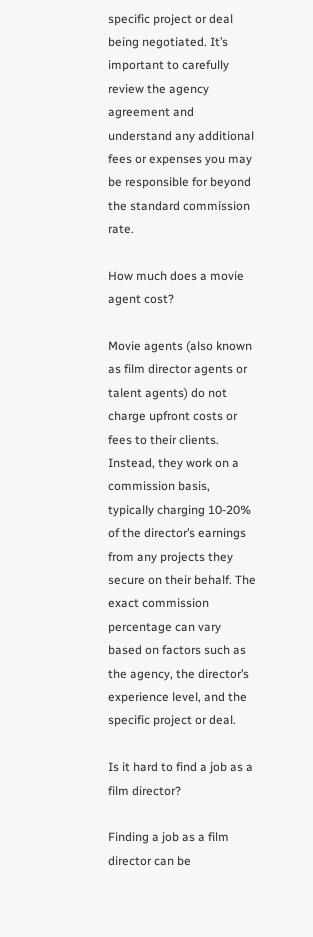specific project or deal being negotiated. It’s important to carefully review the agency agreement and understand any additional fees or expenses you may be responsible for beyond the standard commission rate.

How much does a movie agent cost?

Movie agents (also known as film director agents or talent agents) do not charge upfront costs or fees to their clients. Instead, they work on a commission basis, typically charging 10-20% of the director’s earnings from any projects they secure on their behalf. The exact commission percentage can vary based on factors such as the agency, the director’s experience level, and the specific project or deal.

Is it hard to find a job as a film director?

Finding a job as a film director can be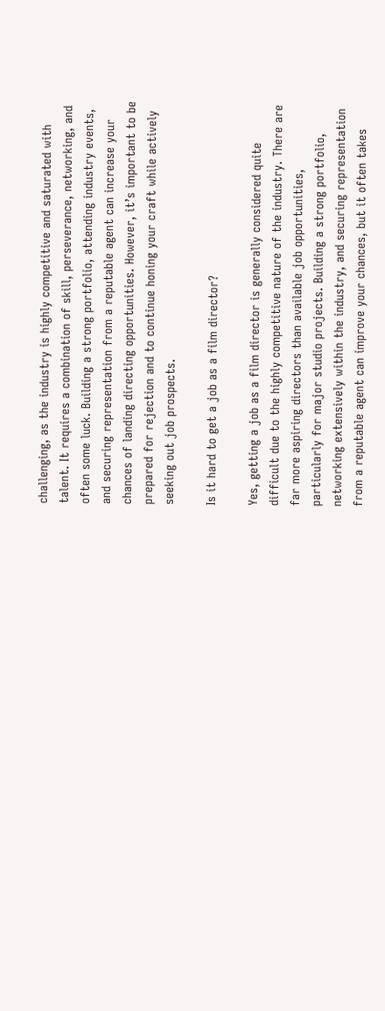challenging, as the industry is highly competitive and saturated with talent. It requires a combination of skill, perseverance, networking, and often some luck. Building a strong portfolio, attending industry events, and securing representation from a reputable agent can increase your chances of landing directing opportunities. However, it’s important to be prepared for rejection and to continue honing your craft while actively seeking out job prospects.

Is it hard to get a job as a film director?

Yes, getting a job as a film director is generally considered quite difficult due to the highly competitive nature of the industry. There are far more aspiring directors than available job opportunities, particularly for major studio projects. Building a strong portfolio, networking extensively within the industry, and securing representation from a reputable agent can improve your chances, but it often takes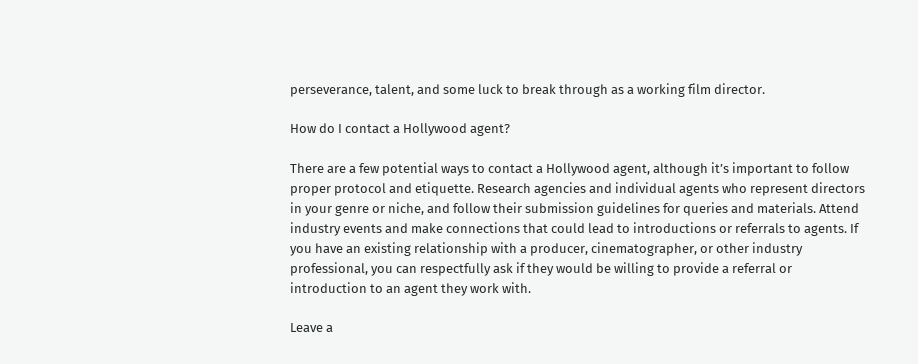perseverance, talent, and some luck to break through as a working film director.

How do I contact a Hollywood agent?

There are a few potential ways to contact a Hollywood agent, although it’s important to follow proper protocol and etiquette. Research agencies and individual agents who represent directors in your genre or niche, and follow their submission guidelines for queries and materials. Attend industry events and make connections that could lead to introductions or referrals to agents. If you have an existing relationship with a producer, cinematographer, or other industry professional, you can respectfully ask if they would be willing to provide a referral or introduction to an agent they work with.

Leave a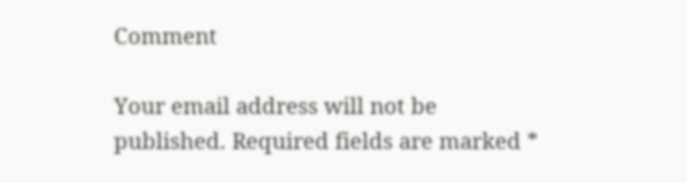Comment

Your email address will not be published. Required fields are marked *